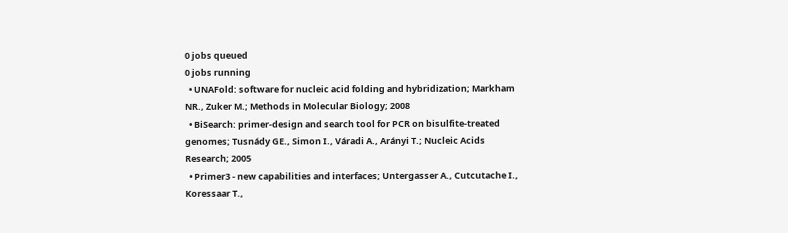0 jobs queued
0 jobs running
  • UNAFold: software for nucleic acid folding and hybridization; Markham NR., Zuker M.; Methods in Molecular Biology; 2008
  • BiSearch: primer-design and search tool for PCR on bisulfite-treated genomes; Tusnády GE., Simon I., Váradi A., Arányi T.; Nucleic Acids Research; 2005
  • Primer3 - new capabilities and interfaces; Untergasser A., Cutcutache I., Koressaar T.,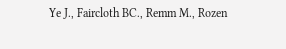Ye J., Faircloth BC., Remm M., Rozen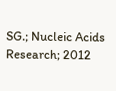SG.; Nucleic Acids Research; 2012